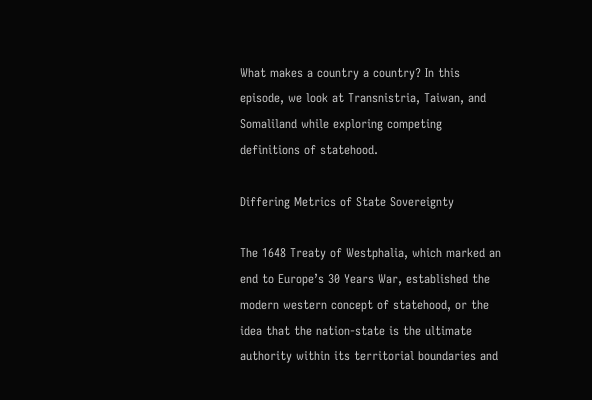What makes a country a country? In this episode, we look at Transnistria, Taiwan, and Somaliland while exploring competing definitions of statehood.

Differing Metrics of State Sovereignty

The 1648 Treaty of Westphalia, which marked an end to Europe’s 30 Years War, established the modern western concept of statehood, or the idea that the nation-state is the ultimate authority within its territorial boundaries and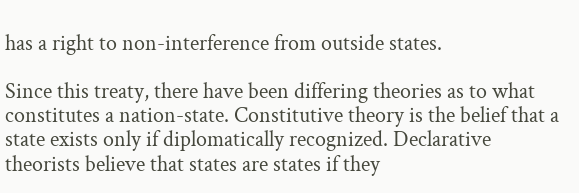has a right to non-interference from outside states.

Since this treaty, there have been differing theories as to what constitutes a nation-state. Constitutive theory is the belief that a state exists only if diplomatically recognized. Declarative theorists believe that states are states if they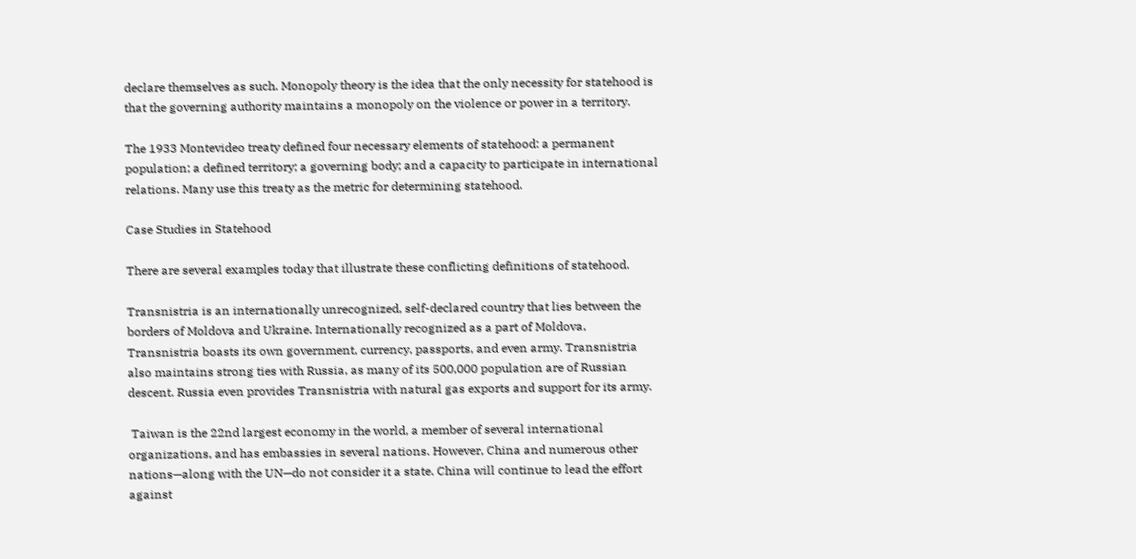declare themselves as such. Monopoly theory is the idea that the only necessity for statehood is that the governing authority maintains a monopoly on the violence or power in a territory.

The 1933 Montevideo treaty defined four necessary elements of statehood: a permanent population; a defined territory; a governing body; and a capacity to participate in international relations. Many use this treaty as the metric for determining statehood.

Case Studies in Statehood

There are several examples today that illustrate these conflicting definitions of statehood.

Transnistria is an internationally unrecognized, self-declared country that lies between the borders of Moldova and Ukraine. Internationally recognized as a part of Moldova, Transnistria boasts its own government, currency, passports, and even army. Transnistria also maintains strong ties with Russia, as many of its 500,000 population are of Russian descent. Russia even provides Transnistria with natural gas exports and support for its army.

 Taiwan is the 22nd largest economy in the world, a member of several international organizations, and has embassies in several nations. However, China and numerous other nations—along with the UN—do not consider it a state. China will continue to lead the effort against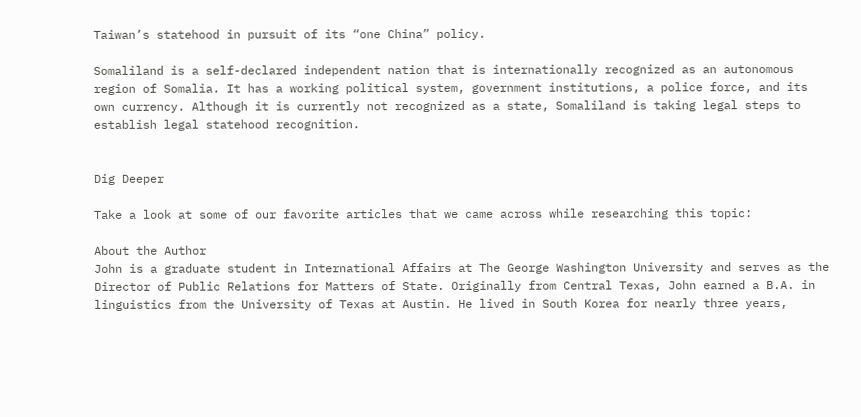Taiwan’s statehood in pursuit of its “one China” policy.

Somaliland is a self-declared independent nation that is internationally recognized as an autonomous region of Somalia. It has a working political system, government institutions, a police force, and its own currency. Although it is currently not recognized as a state, Somaliland is taking legal steps to establish legal statehood recognition.


Dig Deeper

Take a look at some of our favorite articles that we came across while researching this topic:

About the Author
John is a graduate student in International Affairs at The George Washington University and serves as the Director of Public Relations for Matters of State. Originally from Central Texas, John earned a B.A. in linguistics from the University of Texas at Austin. He lived in South Korea for nearly three years,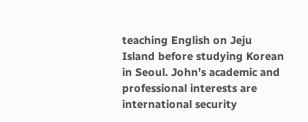teaching English on Jeju Island before studying Korean in Seoul. John’s academic and professional interests are international security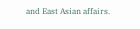and East Asian affairs.